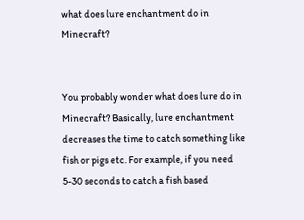what does lure enchantment do in Minecraft?


You probably wonder what does lure do in Minecraft? Basically, lure enchantment decreases the time to catch something like fish or pigs etc. For example, if you need 5-30 seconds to catch a fish based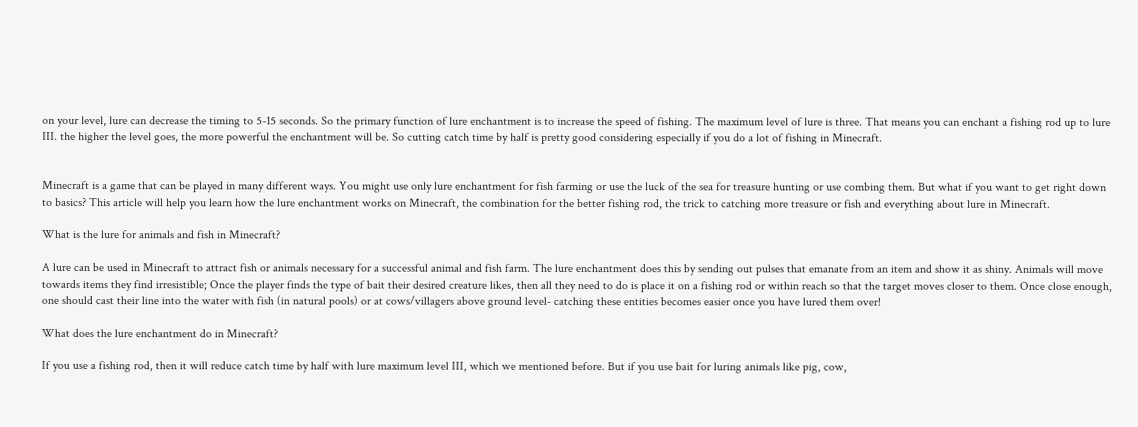on your level, lure can decrease the timing to 5-15 seconds. So the primary function of lure enchantment is to increase the speed of fishing. The maximum level of lure is three. That means you can enchant a fishing rod up to lure III. the higher the level goes, the more powerful the enchantment will be. So cutting catch time by half is pretty good considering especially if you do a lot of fishing in Minecraft.


Minecraft is a game that can be played in many different ways. You might use only lure enchantment for fish farming or use the luck of the sea for treasure hunting or use combing them. But what if you want to get right down to basics? This article will help you learn how the lure enchantment works on Minecraft, the combination for the better fishing rod, the trick to catching more treasure or fish and everything about lure in Minecraft.

What is the lure for animals and fish in Minecraft?

A lure can be used in Minecraft to attract fish or animals necessary for a successful animal and fish farm. The lure enchantment does this by sending out pulses that emanate from an item and show it as shiny. Animals will move towards items they find irresistible; Once the player finds the type of bait their desired creature likes, then all they need to do is place it on a fishing rod or within reach so that the target moves closer to them. Once close enough, one should cast their line into the water with fish (in natural pools) or at cows/villagers above ground level- catching these entities becomes easier once you have lured them over!

What does the lure enchantment do in Minecraft?

If you use a fishing rod, then it will reduce catch time by half with lure maximum level III, which we mentioned before. But if you use bait for luring animals like pig, cow,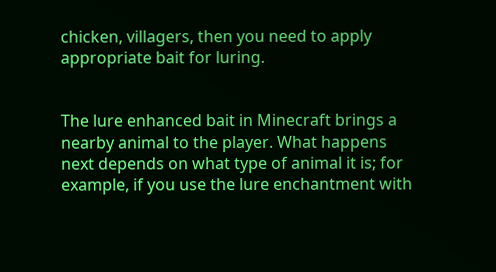chicken, villagers, then you need to apply appropriate bait for luring.


The lure enhanced bait in Minecraft brings a nearby animal to the player. What happens next depends on what type of animal it is; for example, if you use the lure enchantment with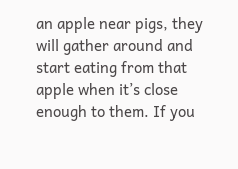an apple near pigs, they will gather around and start eating from that apple when it’s close enough to them. If you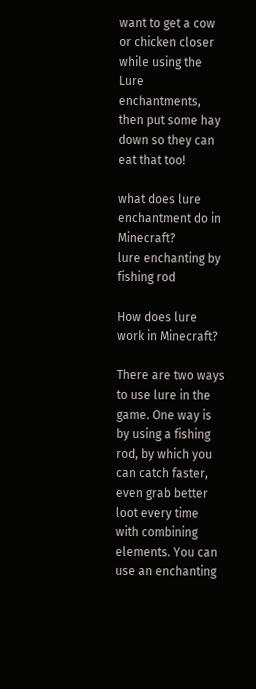want to get a cow or chicken closer while using the Lure enchantments, then put some hay down so they can eat that too!

what does lure enchantment do in Minecraft?
lure enchanting by fishing rod

How does lure work in Minecraft?

There are two ways to use lure in the game. One way is by using a fishing rod, by which you can catch faster, even grab better loot every time with combining elements. You can use an enchanting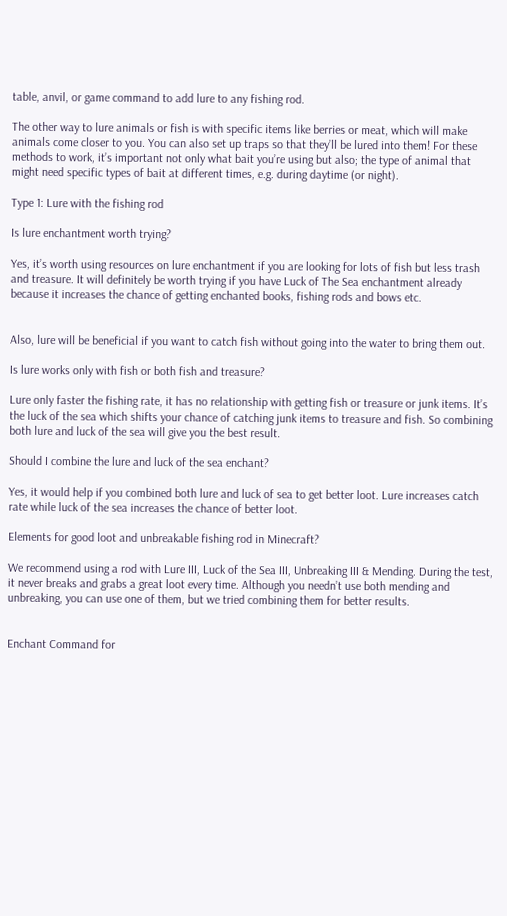table, anvil, or game command to add lure to any fishing rod.

The other way to lure animals or fish is with specific items like berries or meat, which will make animals come closer to you. You can also set up traps so that they’ll be lured into them! For these methods to work, it’s important not only what bait you’re using but also; the type of animal that might need specific types of bait at different times, e.g. during daytime (or night).

Type 1: Lure with the fishing rod

Is lure enchantment worth trying?

Yes, it’s worth using resources on lure enchantment if you are looking for lots of fish but less trash and treasure. It will definitely be worth trying if you have Luck of The Sea enchantment already because it increases the chance of getting enchanted books, fishing rods and bows etc.


Also, lure will be beneficial if you want to catch fish without going into the water to bring them out.

Is lure works only with fish or both fish and treasure?

Lure only faster the fishing rate, it has no relationship with getting fish or treasure or junk items. It’s the luck of the sea which shifts your chance of catching junk items to treasure and fish. So combining both lure and luck of the sea will give you the best result.

Should I combine the lure and luck of the sea enchant?

Yes, it would help if you combined both lure and luck of sea to get better loot. Lure increases catch rate while luck of the sea increases the chance of better loot.

Elements for good loot and unbreakable fishing rod in Minecraft?

We recommend using a rod with Lure III, Luck of the Sea III, Unbreaking III & Mending. During the test, it never breaks and grabs a great loot every time. Although you needn’t use both mending and unbreaking, you can use one of them, but we tried combining them for better results.


Enchant Command for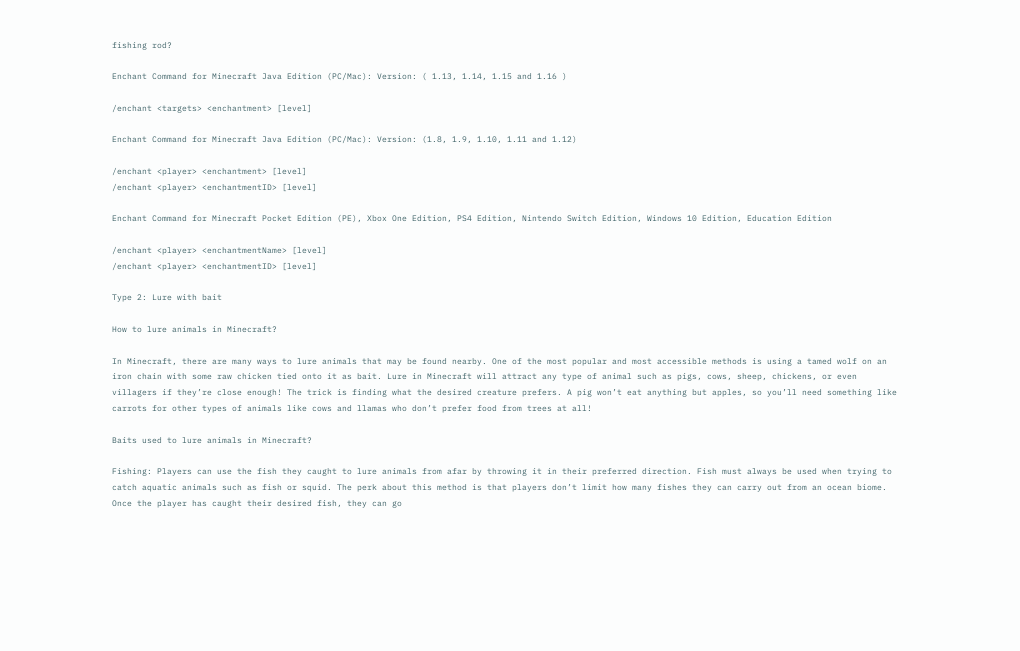fishing rod?

Enchant Command for Minecraft Java Edition (PC/Mac): Version: ( 1.13, 1.14, 1.15 and 1.16 )

/enchant <targets> <enchantment> [level]

Enchant Command for Minecraft Java Edition (PC/Mac): Version: (1.8, 1.9, 1.10, 1.11 and 1.12)

/enchant <player> <enchantment> [level]
/enchant <player> <enchantmentID> [level]

Enchant Command for Minecraft Pocket Edition (PE), Xbox One Edition, PS4 Edition, Nintendo Switch Edition, Windows 10 Edition, Education Edition

/enchant <player> <enchantmentName> [level]
/enchant <player> <enchantmentID> [level]

Type 2: Lure with bait

How to lure animals in Minecraft?

In Minecraft, there are many ways to lure animals that may be found nearby. One of the most popular and most accessible methods is using a tamed wolf on an iron chain with some raw chicken tied onto it as bait. Lure in Minecraft will attract any type of animal such as pigs, cows, sheep, chickens, or even villagers if they’re close enough! The trick is finding what the desired creature prefers. A pig won’t eat anything but apples, so you’ll need something like carrots for other types of animals like cows and llamas who don’t prefer food from trees at all!

Baits used to lure animals in Minecraft?

Fishing: Players can use the fish they caught to lure animals from afar by throwing it in their preferred direction. Fish must always be used when trying to catch aquatic animals such as fish or squid. The perk about this method is that players don’t limit how many fishes they can carry out from an ocean biome. Once the player has caught their desired fish, they can go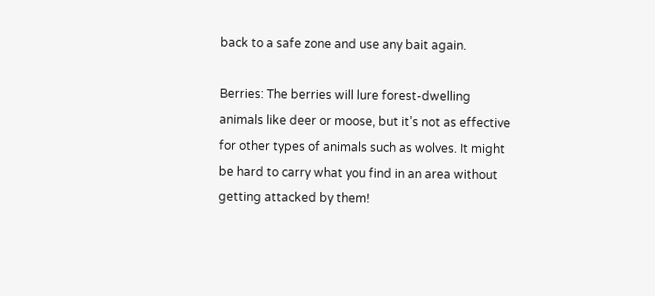back to a safe zone and use any bait again.

Berries: The berries will lure forest-dwelling animals like deer or moose, but it’s not as effective for other types of animals such as wolves. It might be hard to carry what you find in an area without getting attacked by them!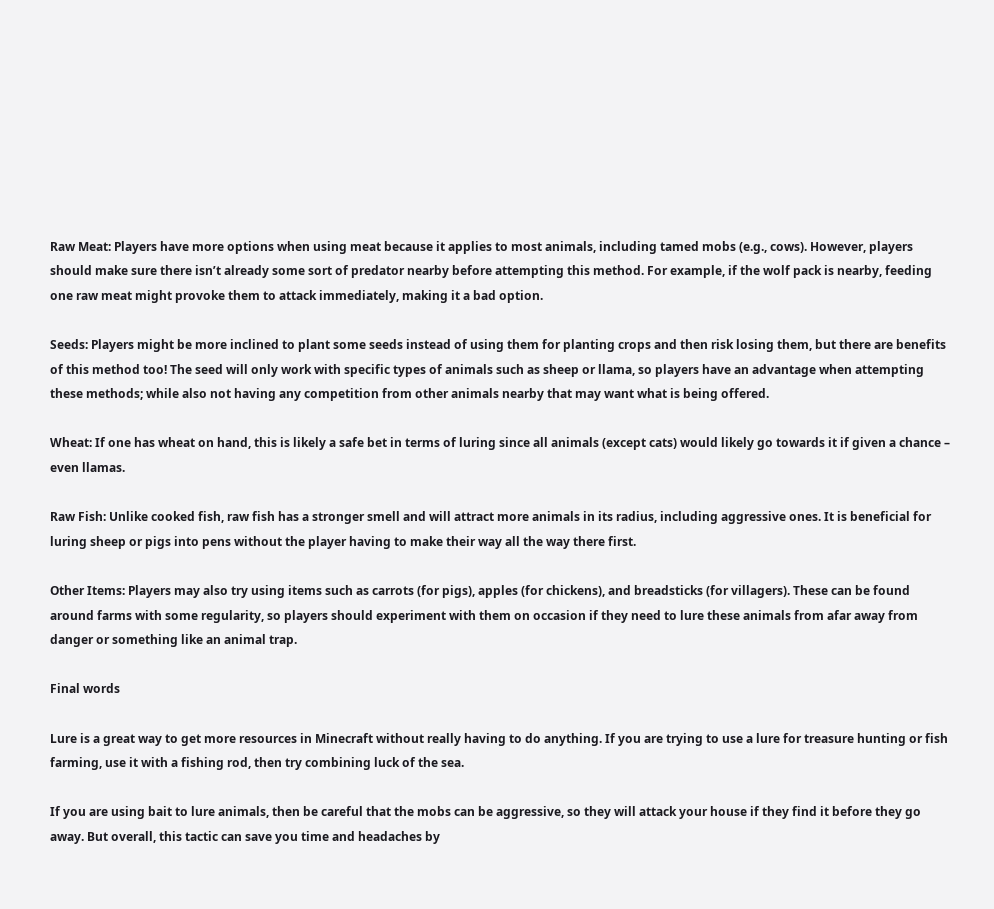Raw Meat: Players have more options when using meat because it applies to most animals, including tamed mobs (e.g., cows). However, players should make sure there isn’t already some sort of predator nearby before attempting this method. For example, if the wolf pack is nearby, feeding one raw meat might provoke them to attack immediately, making it a bad option.

Seeds: Players might be more inclined to plant some seeds instead of using them for planting crops and then risk losing them, but there are benefits of this method too! The seed will only work with specific types of animals such as sheep or llama, so players have an advantage when attempting these methods; while also not having any competition from other animals nearby that may want what is being offered.

Wheat: If one has wheat on hand, this is likely a safe bet in terms of luring since all animals (except cats) would likely go towards it if given a chance – even llamas.

Raw Fish: Unlike cooked fish, raw fish has a stronger smell and will attract more animals in its radius, including aggressive ones. It is beneficial for luring sheep or pigs into pens without the player having to make their way all the way there first.

Other Items: Players may also try using items such as carrots (for pigs), apples (for chickens), and breadsticks (for villagers). These can be found around farms with some regularity, so players should experiment with them on occasion if they need to lure these animals from afar away from danger or something like an animal trap.

Final words

Lure is a great way to get more resources in Minecraft without really having to do anything. If you are trying to use a lure for treasure hunting or fish farming, use it with a fishing rod, then try combining luck of the sea.

If you are using bait to lure animals, then be careful that the mobs can be aggressive, so they will attack your house if they find it before they go away. But overall, this tactic can save you time and headaches by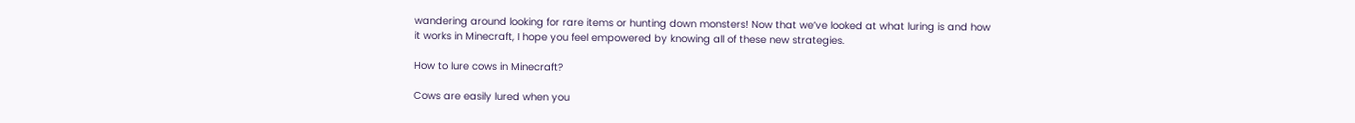wandering around looking for rare items or hunting down monsters! Now that we’ve looked at what luring is and how it works in Minecraft, I hope you feel empowered by knowing all of these new strategies.

How to lure cows in Minecraft?

Cows are easily lured when you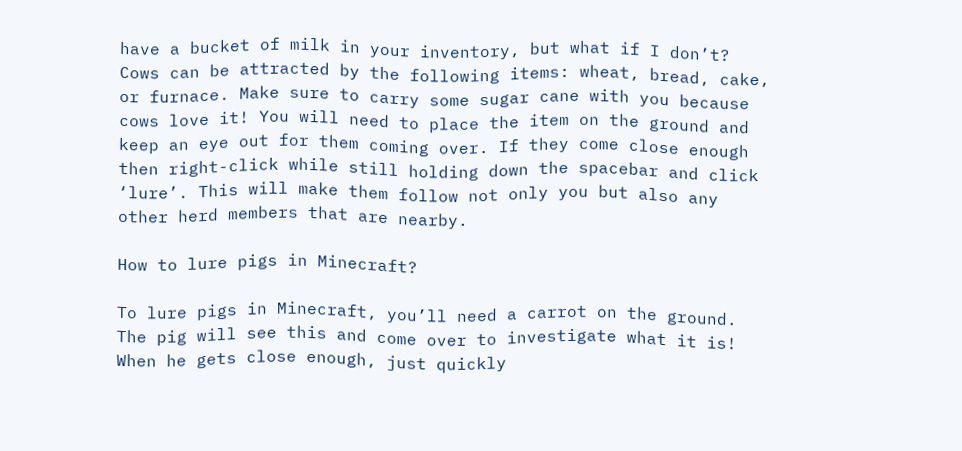have a bucket of milk in your inventory, but what if I don’t? Cows can be attracted by the following items: wheat, bread, cake, or furnace. Make sure to carry some sugar cane with you because cows love it! You will need to place the item on the ground and keep an eye out for them coming over. If they come close enough then right-click while still holding down the spacebar and click ‘lure’. This will make them follow not only you but also any other herd members that are nearby.

How to lure pigs in Minecraft?

To lure pigs in Minecraft, you’ll need a carrot on the ground. The pig will see this and come over to investigate what it is! When he gets close enough, just quickly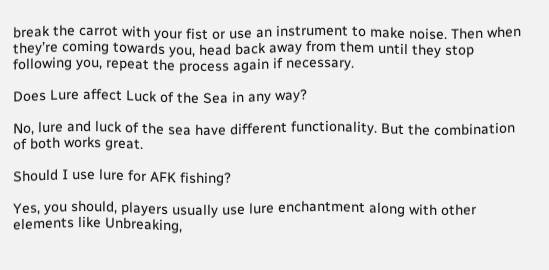break the carrot with your fist or use an instrument to make noise. Then when they’re coming towards you, head back away from them until they stop following you, repeat the process again if necessary.

Does Lure affect Luck of the Sea in any way?

No, lure and luck of the sea have different functionality. But the combination of both works great.

Should I use lure for AFK fishing?

Yes, you should, players usually use lure enchantment along with other elements like Unbreaking,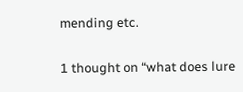mending etc.


1 thought on “what does lure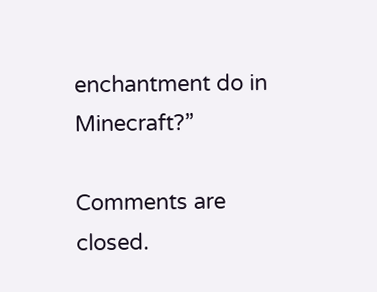enchantment do in Minecraft?”

Comments are closed.